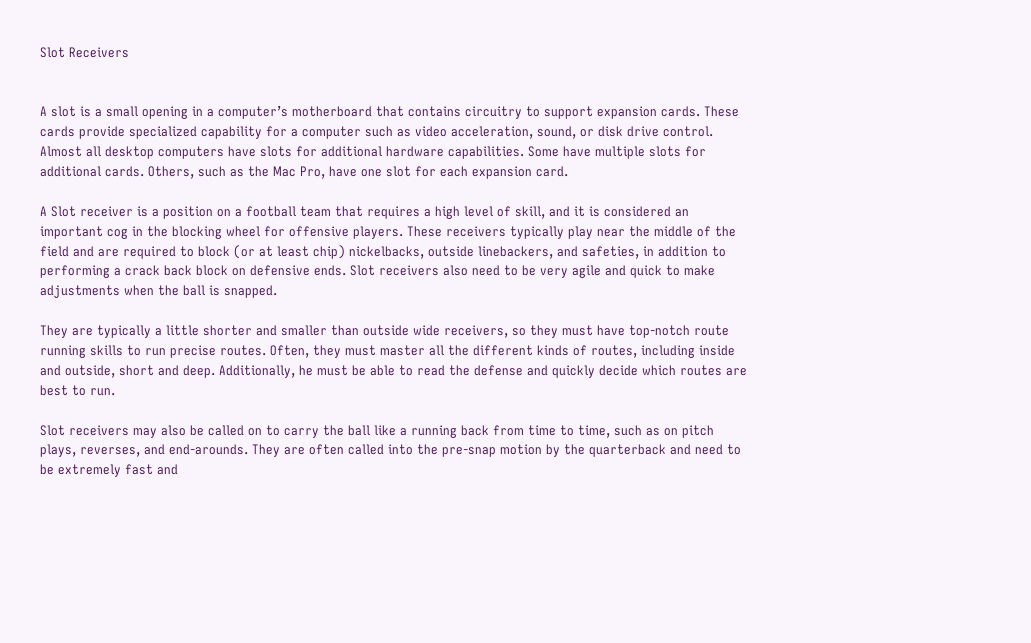Slot Receivers


A slot is a small opening in a computer’s motherboard that contains circuitry to support expansion cards. These cards provide specialized capability for a computer such as video acceleration, sound, or disk drive control. Almost all desktop computers have slots for additional hardware capabilities. Some have multiple slots for additional cards. Others, such as the Mac Pro, have one slot for each expansion card.

A Slot receiver is a position on a football team that requires a high level of skill, and it is considered an important cog in the blocking wheel for offensive players. These receivers typically play near the middle of the field and are required to block (or at least chip) nickelbacks, outside linebackers, and safeties, in addition to performing a crack back block on defensive ends. Slot receivers also need to be very agile and quick to make adjustments when the ball is snapped.

They are typically a little shorter and smaller than outside wide receivers, so they must have top-notch route running skills to run precise routes. Often, they must master all the different kinds of routes, including inside and outside, short and deep. Additionally, he must be able to read the defense and quickly decide which routes are best to run.

Slot receivers may also be called on to carry the ball like a running back from time to time, such as on pitch plays, reverses, and end-arounds. They are often called into the pre-snap motion by the quarterback and need to be extremely fast and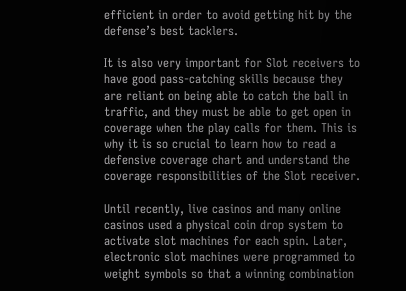efficient in order to avoid getting hit by the defense’s best tacklers.

It is also very important for Slot receivers to have good pass-catching skills because they are reliant on being able to catch the ball in traffic, and they must be able to get open in coverage when the play calls for them. This is why it is so crucial to learn how to read a defensive coverage chart and understand the coverage responsibilities of the Slot receiver.

Until recently, live casinos and many online casinos used a physical coin drop system to activate slot machines for each spin. Later, electronic slot machines were programmed to weight symbols so that a winning combination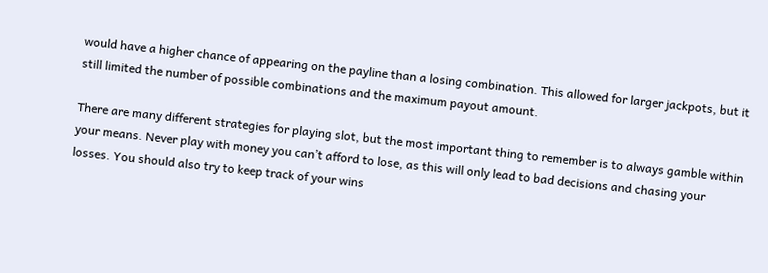would have a higher chance of appearing on the payline than a losing combination. This allowed for larger jackpots, but it still limited the number of possible combinations and the maximum payout amount.

There are many different strategies for playing slot, but the most important thing to remember is to always gamble within your means. Never play with money you can’t afford to lose, as this will only lead to bad decisions and chasing your losses. You should also try to keep track of your wins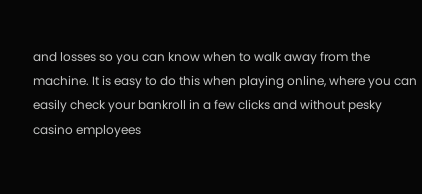and losses so you can know when to walk away from the machine. It is easy to do this when playing online, where you can easily check your bankroll in a few clicks and without pesky casino employees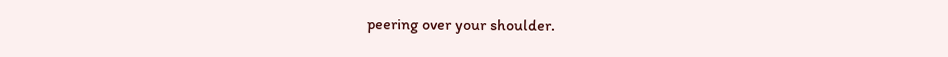peering over your shoulder.